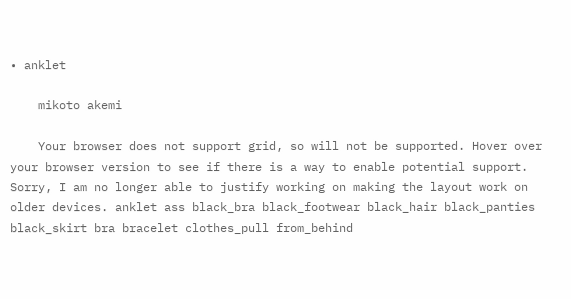• anklet

    mikoto akemi

    Your browser does not support grid, so will not be supported. Hover over your browser version to see if there is a way to enable potential support. Sorry, I am no longer able to justify working on making the layout work on older devices. anklet ass black_bra black_footwear black_hair black_panties black_skirt bra bracelet clothes_pull from_behind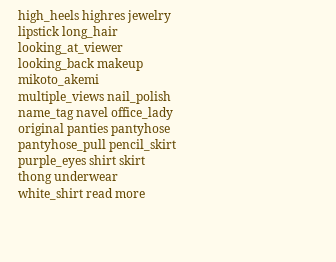high_heels highres jewelry lipstick long_hair looking_at_viewer looking_back makeup mikoto_akemi multiple_views nail_polish name_tag navel office_lady original panties pantyhose pantyhose_pull pencil_skirt purple_eyes shirt skirt thong underwear white_shirt read more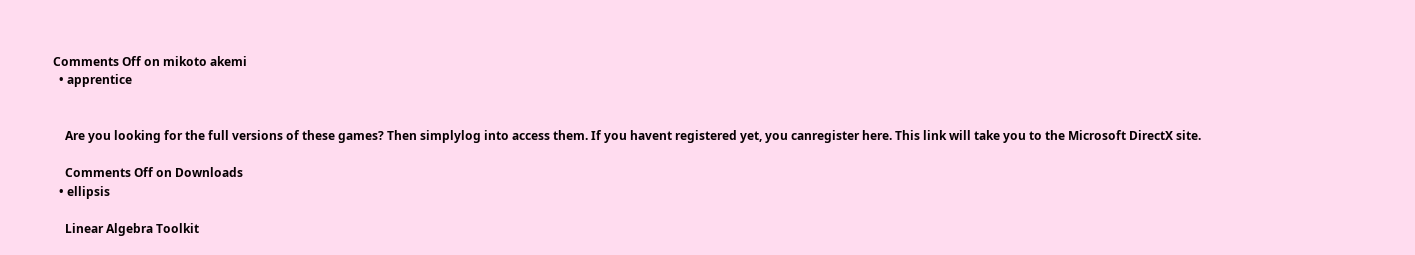Comments Off on mikoto akemi
  • apprentice


    Are you looking for the full versions of these games? Then simplylog into access them. If you havent registered yet, you canregister here. This link will take you to the Microsoft DirectX site.

    Comments Off on Downloads
  • ellipsis

    Linear Algebra Toolkit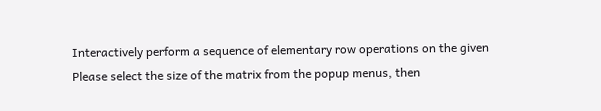Interactively perform a sequence of elementary row operations on the given Please select the size of the matrix from the popup menus, then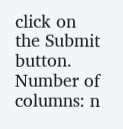click on the Submit button. Number of columns: n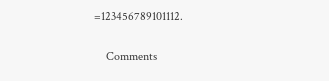=123456789101112.

    Comments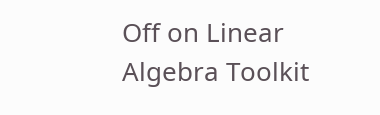Off on Linear Algebra Toolkit